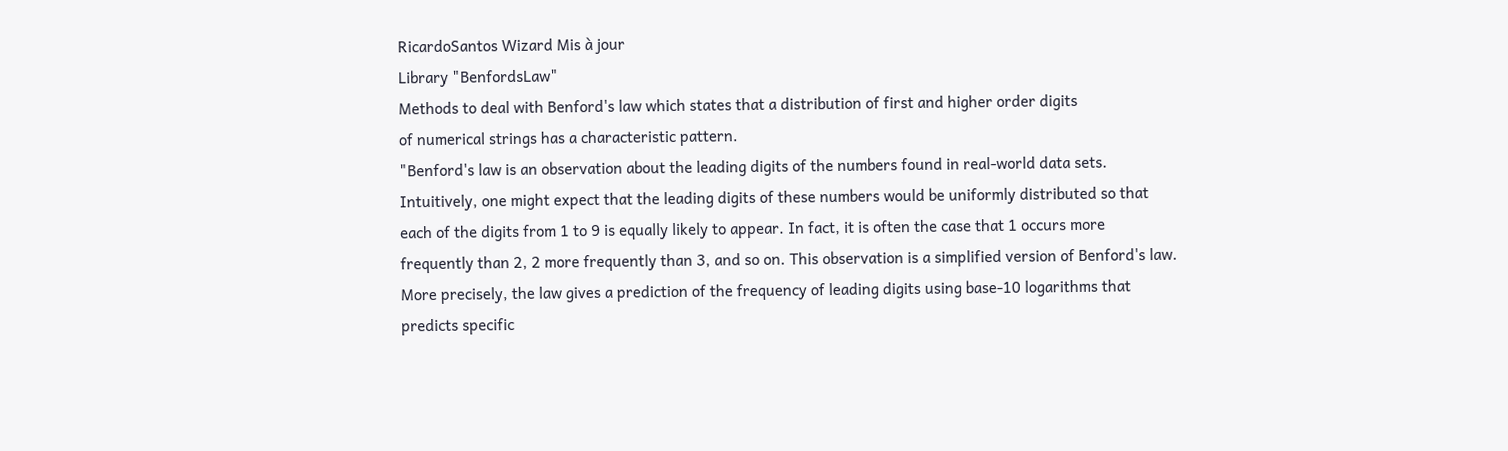RicardoSantos Wizard Mis à jour
Library "BenfordsLaw"
Methods to deal with Benford's law which states that a distribution of first and higher order digits
of numerical strings has a characteristic pattern.
"Benford's law is an observation about the leading digits of the numbers found in real-world data sets.
Intuitively, one might expect that the leading digits of these numbers would be uniformly distributed so that
each of the digits from 1 to 9 is equally likely to appear. In fact, it is often the case that 1 occurs more
frequently than 2, 2 more frequently than 3, and so on. This observation is a simplified version of Benford's law.
More precisely, the law gives a prediction of the frequency of leading digits using base-10 logarithms that
predicts specific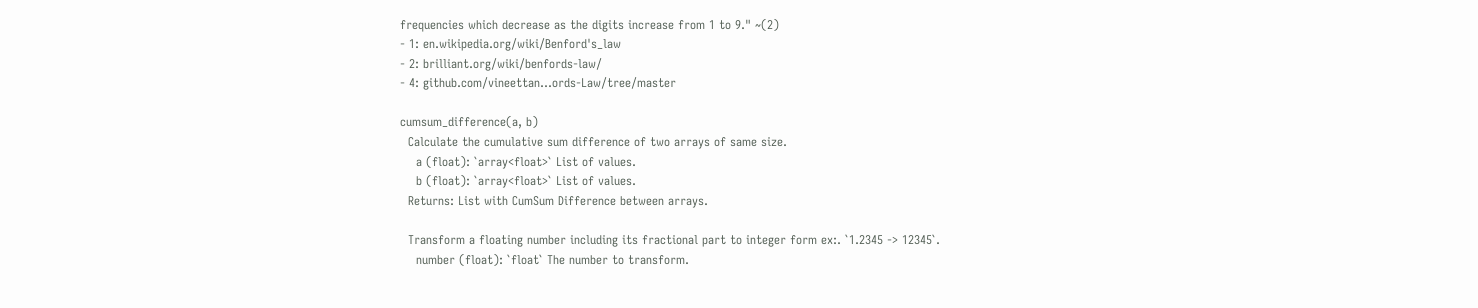frequencies which decrease as the digits increase from 1 to 9." ~(2)
- 1: en.wikipedia.org/wiki/Benford's_law
- 2: brilliant.org/wiki/benfords-law/
- 4: github.com/vineettan...ords-Law/tree/master

cumsum_difference(a, b)
  Calculate the cumulative sum difference of two arrays of same size.
    a (float): `array<float>` List of values.
    b (float): `array<float>` List of values.
  Returns: List with CumSum Difference between arrays.

  Transform a floating number including its fractional part to integer form ex:. `1.2345 -> 12345`.
    number (float): `float` The number to transform.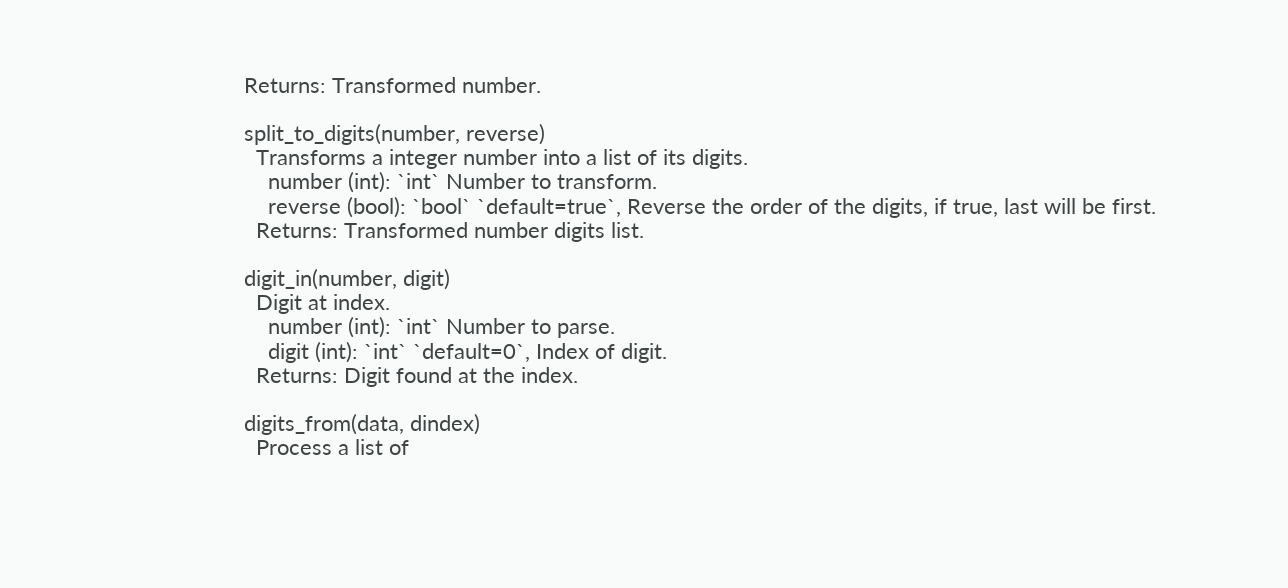Returns: Transformed number.

split_to_digits(number, reverse)
  Transforms a integer number into a list of its digits.
    number (int): `int` Number to transform.
    reverse (bool): `bool` `default=true`, Reverse the order of the digits, if true, last will be first.
  Returns: Transformed number digits list.

digit_in(number, digit)
  Digit at index.
    number (int): `int` Number to parse.
    digit (int): `int` `default=0`, Index of digit.
  Returns: Digit found at the index.

digits_from(data, dindex)
  Process a list of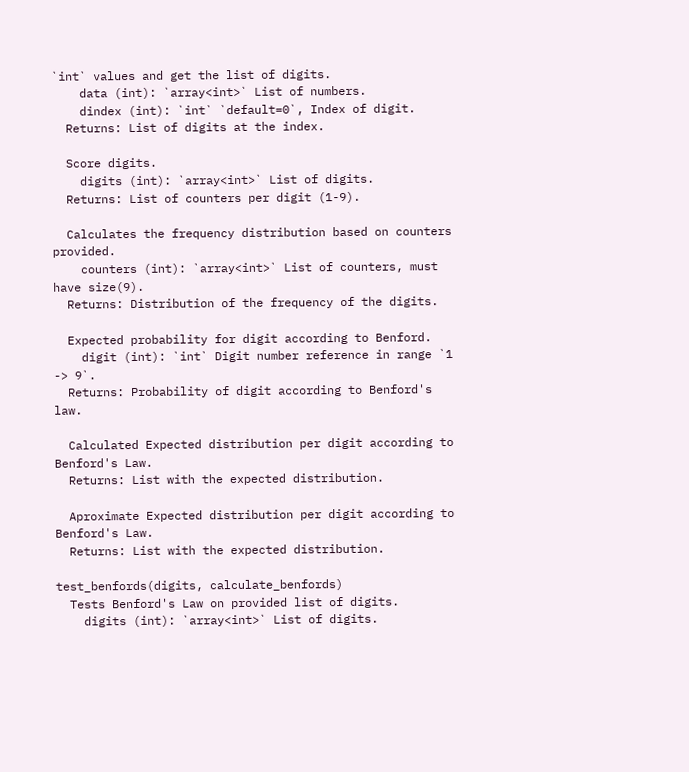`int` values and get the list of digits.
    data (int): `array<int>` List of numbers.
    dindex (int): `int` `default=0`, Index of digit.
  Returns: List of digits at the index.

  Score digits.
    digits (int): `array<int>` List of digits.
  Returns: List of counters per digit (1-9).

  Calculates the frequency distribution based on counters provided.
    counters (int): `array<int>` List of counters, must have size(9).
  Returns: Distribution of the frequency of the digits.

  Expected probability for digit according to Benford.
    digit (int): `int` Digit number reference in range `1 -> 9`.
  Returns: Probability of digit according to Benford's law.

  Calculated Expected distribution per digit according to Benford's Law.
  Returns: List with the expected distribution.

  Aproximate Expected distribution per digit according to Benford's Law.
  Returns: List with the expected distribution.

test_benfords(digits, calculate_benfords)
  Tests Benford's Law on provided list of digits.
    digits (int): `array<int>` List of digits.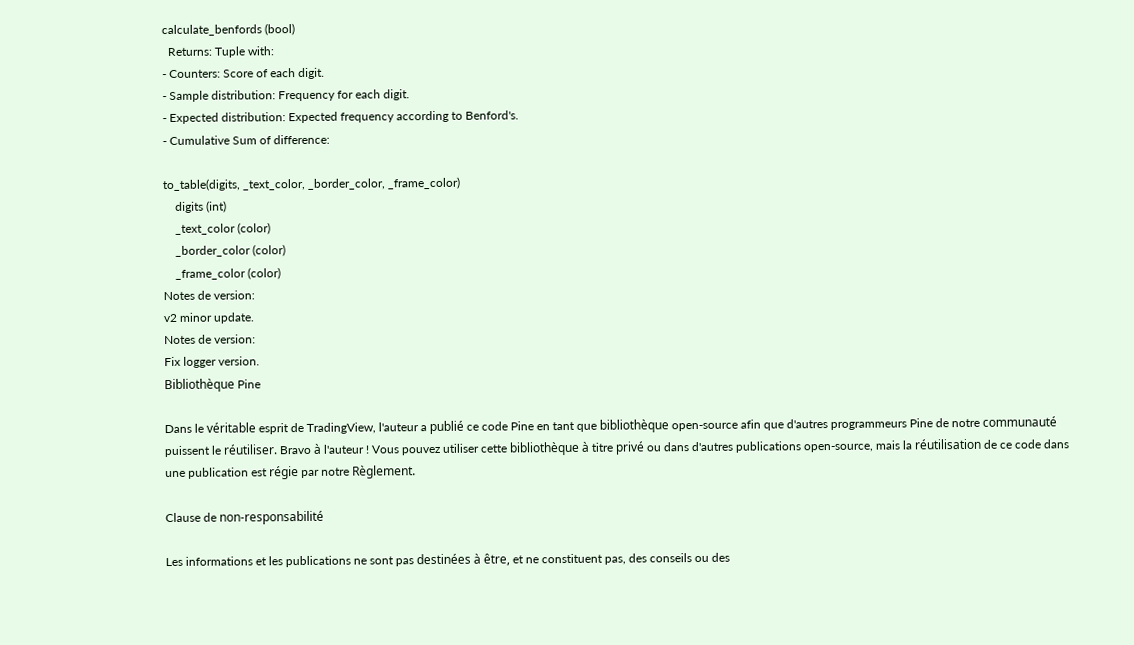calculate_benfords (bool)
  Returns: Tuple with:
- Counters: Score of each digit.
- Sample distribution: Frequency for each digit.
- Expected distribution: Expected frequency according to Benford's.
- Cumulative Sum of difference:

to_table(digits, _text_color, _border_color, _frame_color)
    digits (int)
    _text_color (color)
    _border_color (color)
    _frame_color (color)
Notes de version:
v2 minor update.
Notes de version:
Fix logger version.
Bibliothèque Pine

Dans le véritable esprit de TradingView, l'auteur a publié ce code Pine en tant que bibliothèque open-source afin que d'autres programmeurs Pine de notre communauté puissent le réutiliser. Bravo à l'auteur ! Vous pouvez utiliser cette bibliothèque à titre privé ou dans d'autres publications open-source, mais la réutilisation de ce code dans une publication est régie par notre Règlement.

Clause de non-responsabilité

Les informations et les publications ne sont pas destinées à être, et ne constituent pas, des conseils ou des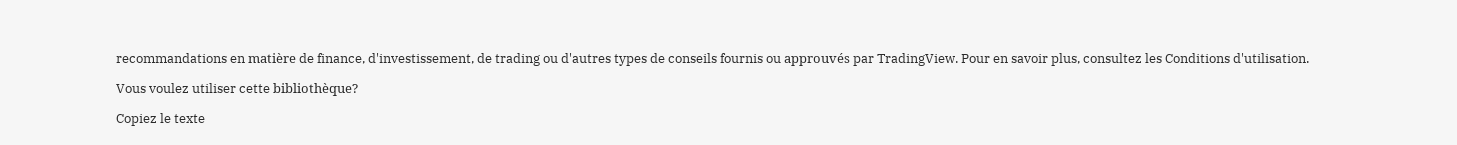recommandations en matière de finance, d'investissement, de trading ou d'autres types de conseils fournis ou approuvés par TradingView. Pour en savoir plus, consultez les Conditions d'utilisation.

Vous voulez utiliser cette bibliothèque?

Copiez le texte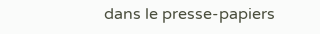dans le presse-papiers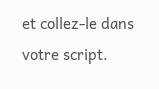et collez-le dans votre script.